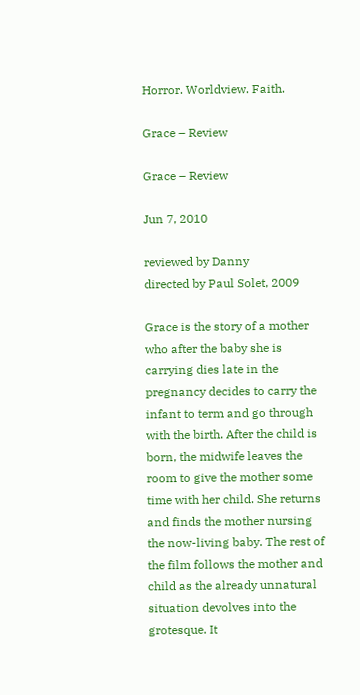Horror. Worldview. Faith.

Grace – Review

Grace – Review

Jun 7, 2010

reviewed by Danny
directed by Paul Solet, 2009

Grace is the story of a mother who after the baby she is carrying dies late in the pregnancy decides to carry the infant to term and go through with the birth. After the child is born, the midwife leaves the room to give the mother some time with her child. She returns and finds the mother nursing the now-living baby. The rest of the film follows the mother and child as the already unnatural situation devolves into the grotesque. It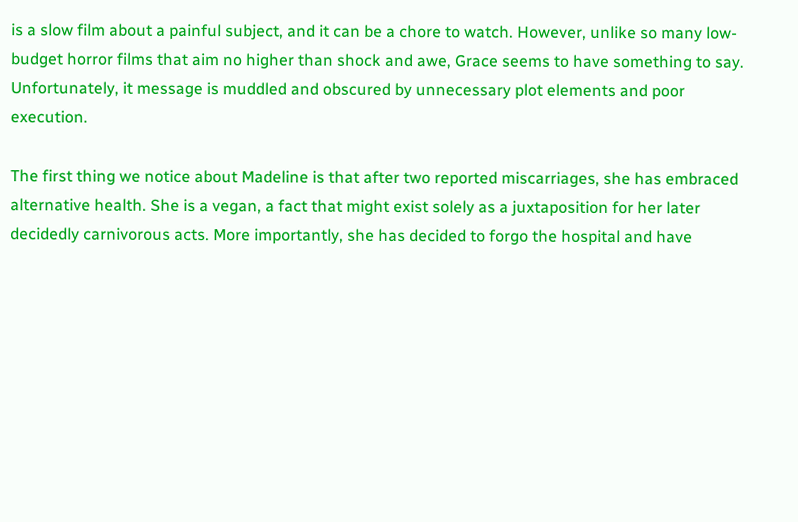is a slow film about a painful subject, and it can be a chore to watch. However, unlike so many low-budget horror films that aim no higher than shock and awe, Grace seems to have something to say. Unfortunately, it message is muddled and obscured by unnecessary plot elements and poor execution.

The first thing we notice about Madeline is that after two reported miscarriages, she has embraced alternative health. She is a vegan, a fact that might exist solely as a juxtaposition for her later decidedly carnivorous acts. More importantly, she has decided to forgo the hospital and have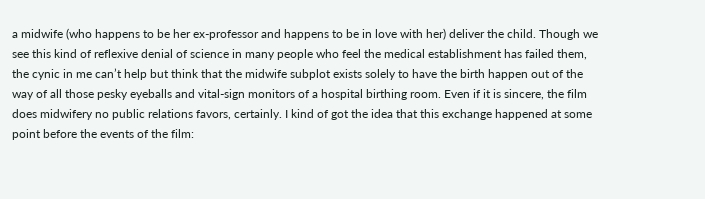a midwife (who happens to be her ex-professor and happens to be in love with her) deliver the child. Though we see this kind of reflexive denial of science in many people who feel the medical establishment has failed them, the cynic in me can’t help but think that the midwife subplot exists solely to have the birth happen out of the way of all those pesky eyeballs and vital-sign monitors of a hospital birthing room. Even if it is sincere, the film does midwifery no public relations favors, certainly. I kind of got the idea that this exchange happened at some point before the events of the film: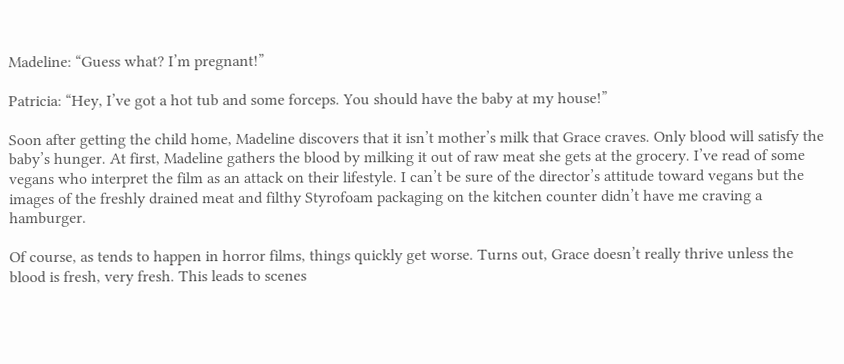Madeline: “Guess what? I’m pregnant!”

Patricia: “Hey, I’ve got a hot tub and some forceps. You should have the baby at my house!”

Soon after getting the child home, Madeline discovers that it isn’t mother’s milk that Grace craves. Only blood will satisfy the baby’s hunger. At first, Madeline gathers the blood by milking it out of raw meat she gets at the grocery. I’ve read of some vegans who interpret the film as an attack on their lifestyle. I can’t be sure of the director’s attitude toward vegans but the images of the freshly drained meat and filthy Styrofoam packaging on the kitchen counter didn’t have me craving a hamburger.

Of course, as tends to happen in horror films, things quickly get worse. Turns out, Grace doesn’t really thrive unless the blood is fresh, very fresh. This leads to scenes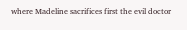where Madeline sacrifices first the evil doctor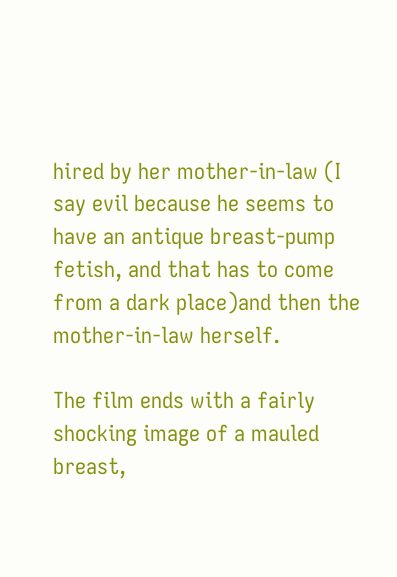hired by her mother-in-law (I say evil because he seems to have an antique breast-pump fetish, and that has to come from a dark place)and then the mother-in-law herself.

The film ends with a fairly shocking image of a mauled breast,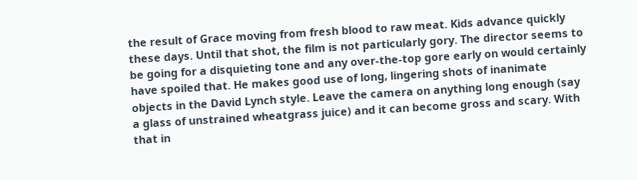the result of Grace moving from fresh blood to raw meat. Kids advance quickly these days. Until that shot, the film is not particularly gory. The director seems to be going for a disquieting tone and any over-the-top gore early on would certainly have spoiled that. He makes good use of long, lingering shots of inanimate objects in the David Lynch style. Leave the camera on anything long enough (say a glass of unstrained wheatgrass juice) and it can become gross and scary. With that in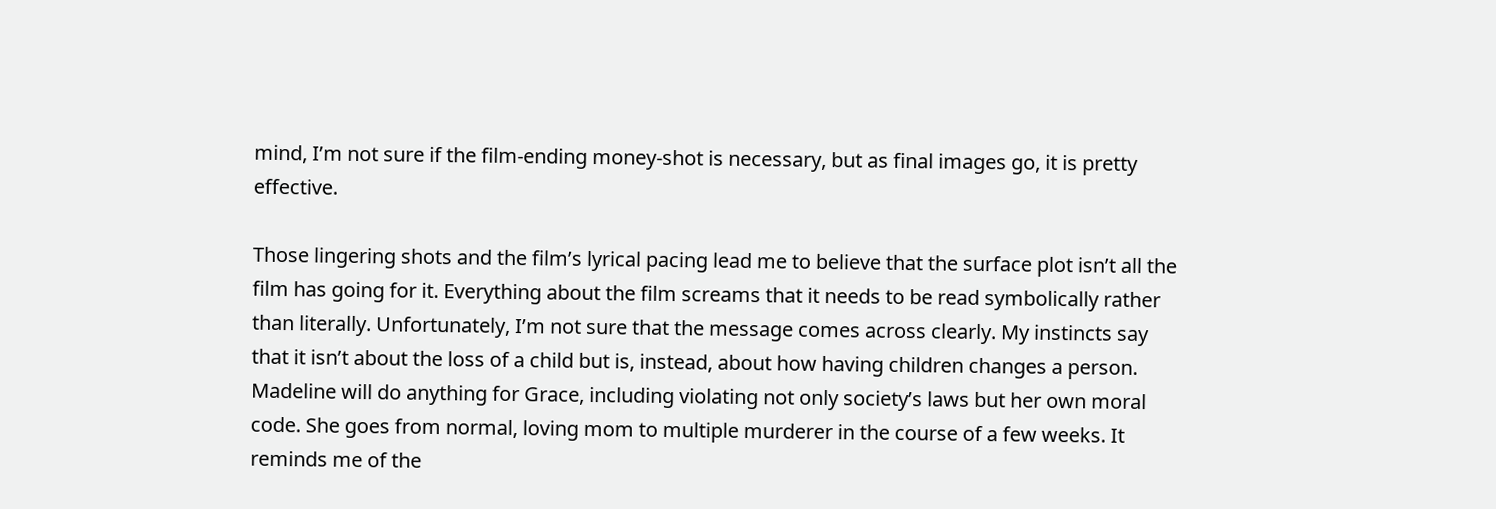mind, I’m not sure if the film-ending money-shot is necessary, but as final images go, it is pretty effective.

Those lingering shots and the film’s lyrical pacing lead me to believe that the surface plot isn’t all the film has going for it. Everything about the film screams that it needs to be read symbolically rather than literally. Unfortunately, I’m not sure that the message comes across clearly. My instincts say that it isn’t about the loss of a child but is, instead, about how having children changes a person. Madeline will do anything for Grace, including violating not only society’s laws but her own moral code. She goes from normal, loving mom to multiple murderer in the course of a few weeks. It reminds me of the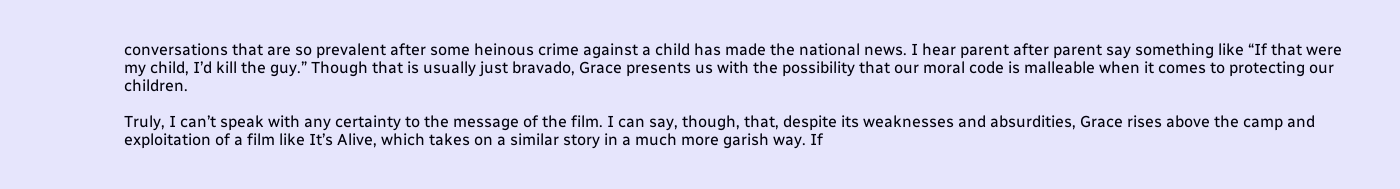conversations that are so prevalent after some heinous crime against a child has made the national news. I hear parent after parent say something like “If that were my child, I’d kill the guy.” Though that is usually just bravado, Grace presents us with the possibility that our moral code is malleable when it comes to protecting our children.

Truly, I can’t speak with any certainty to the message of the film. I can say, though, that, despite its weaknesses and absurdities, Grace rises above the camp and exploitation of a film like It’s Alive, which takes on a similar story in a much more garish way. If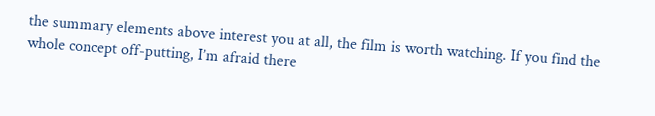the summary elements above interest you at all, the film is worth watching. If you find the whole concept off-putting, I’m afraid there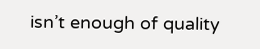isn’t enough of quality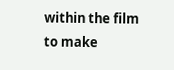within the film to make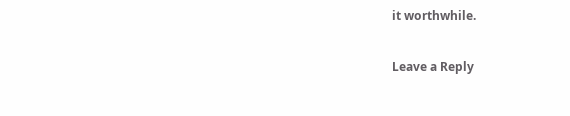it worthwhile.

Leave a Reply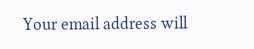Your email address will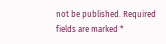not be published. Required fields are marked *